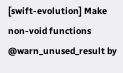[swift-evolution] Make non-void functions @warn_unused_result by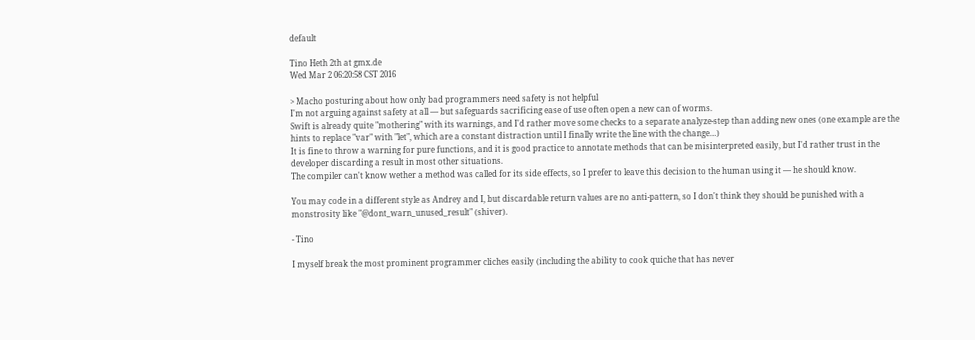default

Tino Heth 2th at gmx.de
Wed Mar 2 06:20:58 CST 2016

> Macho posturing about how only bad programmers need safety is not helpful
I'm not arguing against safety at all — but safeguards sacrificing ease of use often open a new can of worms.
Swift is already quite "mothering" with its warnings, and I'd rather move some checks to a separate analyze-step than adding new ones (one example are the hints to replace "var" with "let", which are a constant distraction until I finally write the line with the change…)
It is fine to throw a warning for pure functions, and it is good practice to annotate methods that can be misinterpreted easily, but I'd rather trust in the developer discarding a result in most other situations.
The compiler can't know wether a method was called for its side effects, so I prefer to leave this decision to the human using it — he should know.

You may code in a different style as Andrey and I, but discardable return values are no anti-pattern, so I don't think they should be punished with a monstrosity like "@dont_warn_unused_result" (shiver).

- Tino

I myself break the most prominent programmer cliches easily (including the ability to cook quiche that has never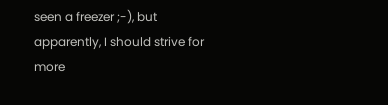seen a freezer ;-), but apparently, I should strive for more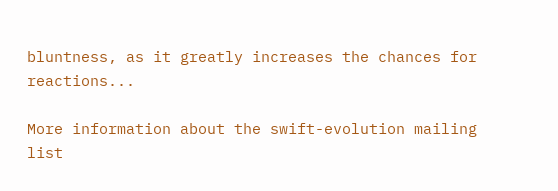bluntness, as it greatly increases the chances for reactions...

More information about the swift-evolution mailing list